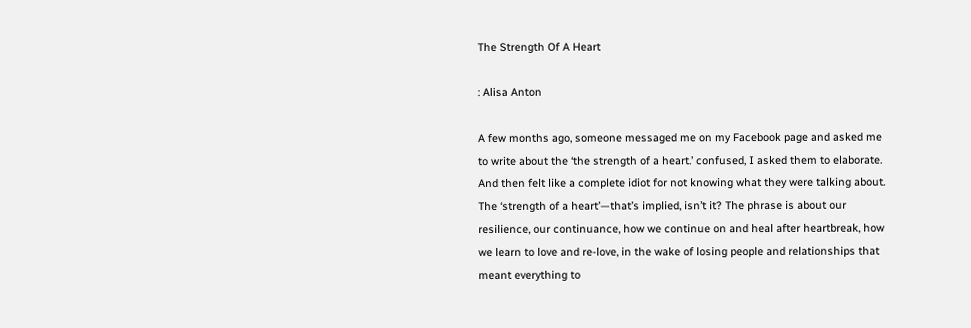The Strength Of A Heart

: Alisa Anton

A few months ago, someone messaged me on my Facebook page and asked me to write about the ‘the strength of a heart.’ confused, I asked them to elaborate. And then felt like a complete idiot for not knowing what they were talking about. The ‘strength of a heart’—that’s implied, isn’t it? The phrase is about our resilience, our continuance, how we continue on and heal after heartbreak, how we learn to love and re-love, in the wake of losing people and relationships that meant everything to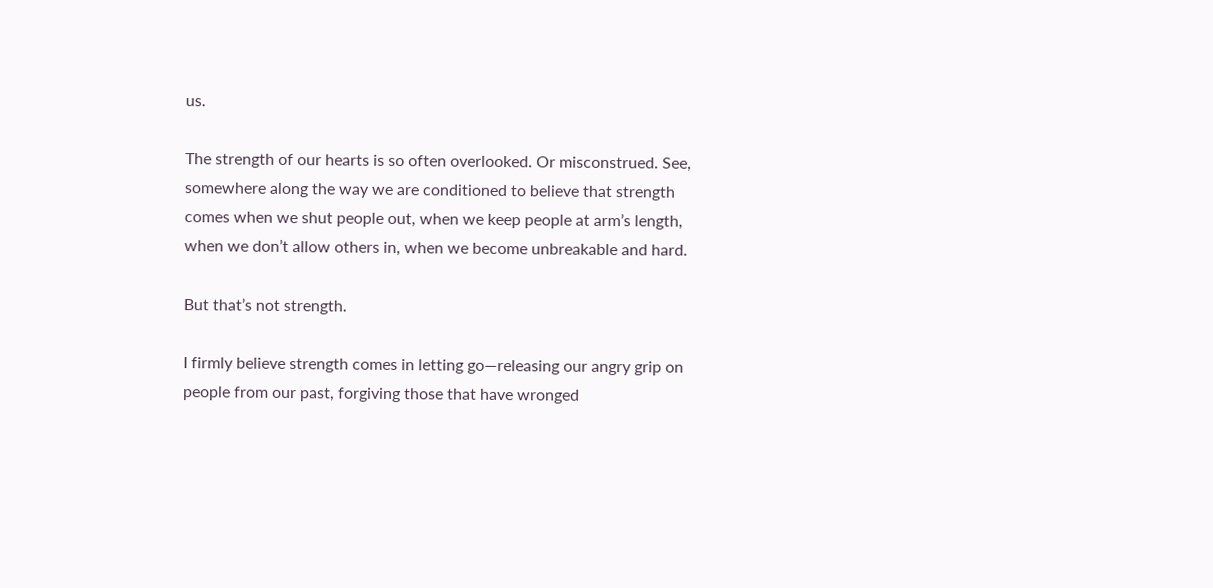us.

The strength of our hearts is so often overlooked. Or misconstrued. See, somewhere along the way we are conditioned to believe that strength comes when we shut people out, when we keep people at arm’s length, when we don’t allow others in, when we become unbreakable and hard.

But that’s not strength.

I firmly believe strength comes in letting go—releasing our angry grip on people from our past, forgiving those that have wronged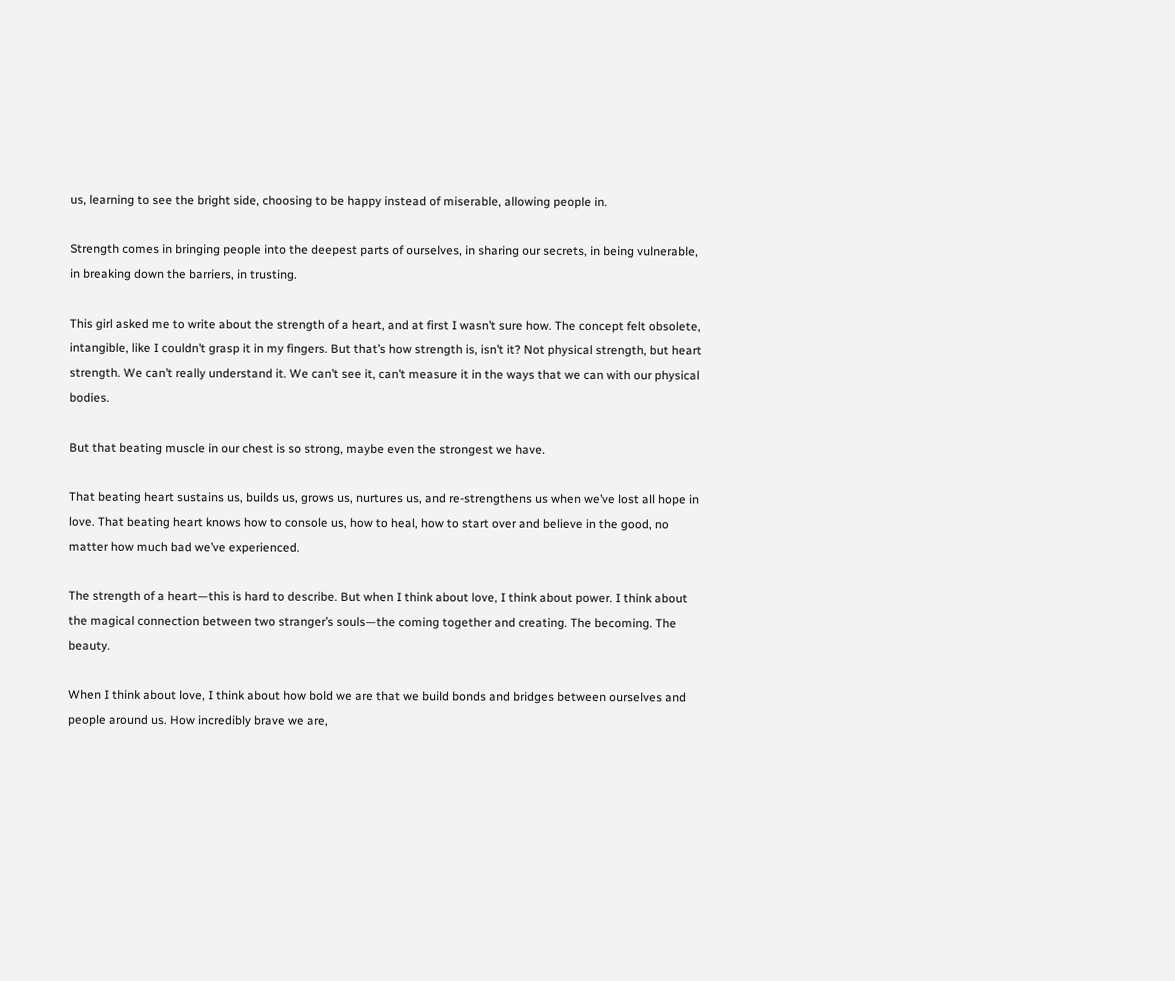us, learning to see the bright side, choosing to be happy instead of miserable, allowing people in.

Strength comes in bringing people into the deepest parts of ourselves, in sharing our secrets, in being vulnerable, in breaking down the barriers, in trusting.

This girl asked me to write about the strength of a heart, and at first I wasn’t sure how. The concept felt obsolete, intangible, like I couldn’t grasp it in my fingers. But that’s how strength is, isn’t it? Not physical strength, but heart strength. We can’t really understand it. We can’t see it, can’t measure it in the ways that we can with our physical bodies.

But that beating muscle in our chest is so strong, maybe even the strongest we have.

That beating heart sustains us, builds us, grows us, nurtures us, and re-strengthens us when we’ve lost all hope in love. That beating heart knows how to console us, how to heal, how to start over and believe in the good, no matter how much bad we’ve experienced.

The strength of a heart—this is hard to describe. But when I think about love, I think about power. I think about the magical connection between two stranger’s souls—the coming together and creating. The becoming. The beauty.

When I think about love, I think about how bold we are that we build bonds and bridges between ourselves and people around us. How incredibly brave we are,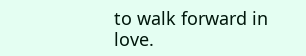to walk forward in love.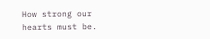How strong our hearts must be.